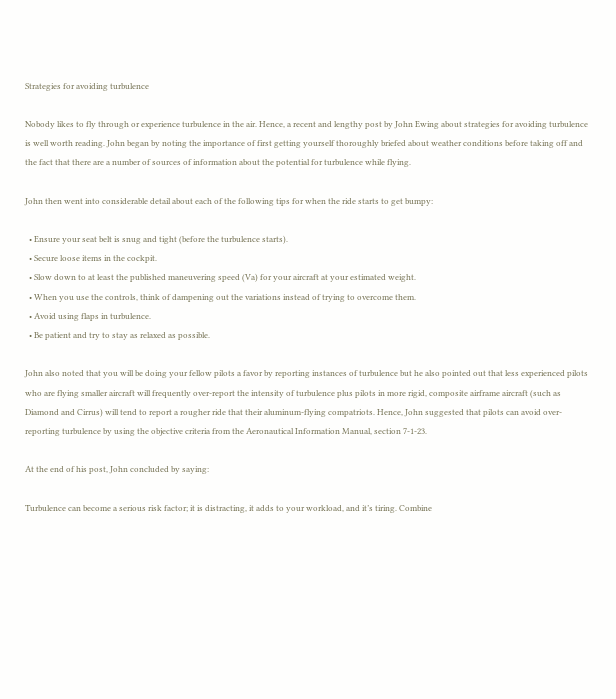Strategies for avoiding turbulence

Nobody likes to fly through or experience turbulence in the air. Hence, a recent and lengthy post by John Ewing about strategies for avoiding turbulence is well worth reading. John began by noting the importance of first getting yourself thoroughly briefed about weather conditions before taking off and the fact that there are a number of sources of information about the potential for turbulence while flying.

John then went into considerable detail about each of the following tips for when the ride starts to get bumpy:

  • Ensure your seat belt is snug and tight (before the turbulence starts).
  • Secure loose items in the cockpit.
  • Slow down to at least the published maneuvering speed (Va) for your aircraft at your estimated weight.
  • When you use the controls, think of dampening out the variations instead of trying to overcome them.
  • Avoid using flaps in turbulence.
  • Be patient and try to stay as relaxed as possible.

John also noted that you will be doing your fellow pilots a favor by reporting instances of turbulence but he also pointed out that less experienced pilots who are flying smaller aircraft will frequently over-report the intensity of turbulence plus pilots in more rigid, composite airframe aircraft (such as Diamond and Cirrus) will tend to report a rougher ride that their aluminum-flying compatriots. Hence, John suggested that pilots can avoid over-reporting turbulence by using the objective criteria from the Aeronautical Information Manual, section 7-1-23.

At the end of his post, John concluded by saying:

Turbulence can become a serious risk factor; it is distracting, it adds to your workload, and it’s tiring. Combine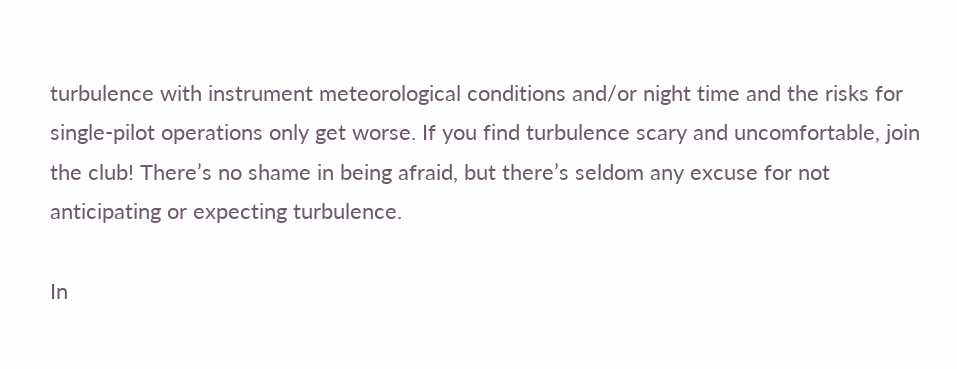turbulence with instrument meteorological conditions and/or night time and the risks for single-pilot operations only get worse. If you find turbulence scary and uncomfortable, join the club! There’s no shame in being afraid, but there’s seldom any excuse for not anticipating or expecting turbulence.

In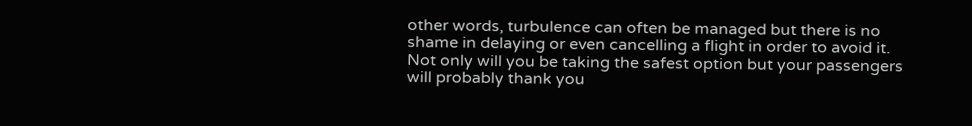other words, turbulence can often be managed but there is no shame in delaying or even cancelling a flight in order to avoid it. Not only will you be taking the safest option but your passengers will probably thank you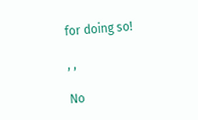for doing so!

, ,

No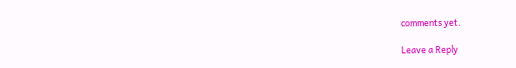comments yet.

Leave a Reply